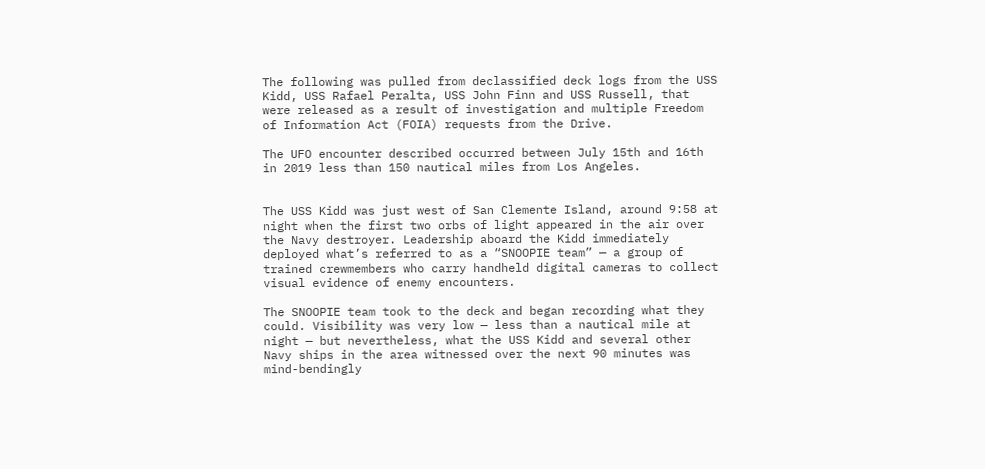The following was pulled from declassified deck logs from the USS Kidd, USS Rafael Peralta, USS John Finn and USS Russell, that were released as a result of investigation and multiple Freedom of Information Act (FOIA) requests from the Drive.

The UFO encounter described occurred between July 15th and 16th in 2019 less than 150 nautical miles from Los Angeles.


The USS Kidd was just west of San Clemente Island, around 9:58 at night when the first two orbs of light appeared in the air over the Navy destroyer. Leadership aboard the Kidd immediately deployed what’s referred to as a “SNOOPIE team” — a group of trained crewmembers who carry handheld digital cameras to collect visual evidence of enemy encounters.

The SNOOPIE team took to the deck and began recording what they could. Visibility was very low — less than a nautical mile at night — but nevertheless, what the USS Kidd and several other Navy ships in the area witnessed over the next 90 minutes was mind-bendingly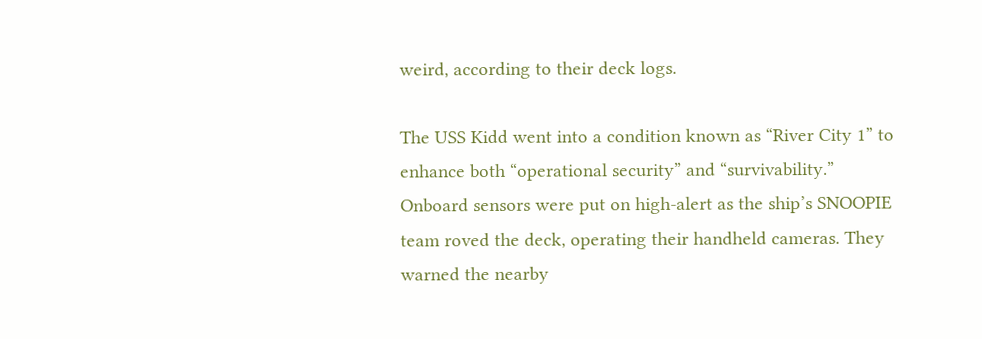weird, according to their deck logs.

The USS Kidd went into a condition known as “River City 1” to enhance both “operational security” and “survivability.” Onboard sensors were put on high-alert as the ship’s SNOOPIE team roved the deck, operating their handheld cameras. They warned the nearby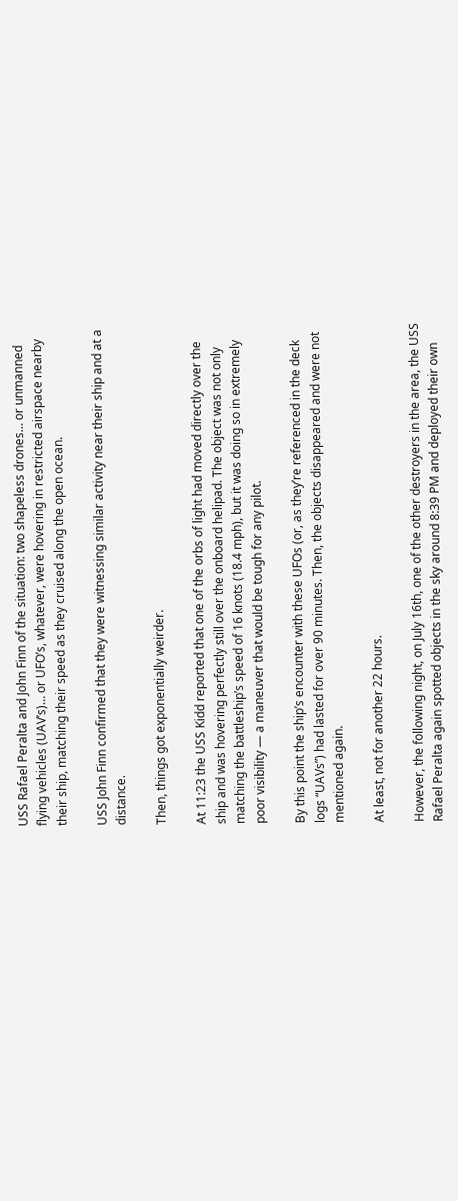USS Rafael Peralta and John Finn of the situation: two shapeless drones… or unmanned flying vehicles (UAV’s)… or UFO’s, whatever, were hovering in restricted airspace nearby their ship, matching their speed as they cruised along the open ocean.

USS John Finn confirmed that they were witnessing similar activity near their ship and at a distance.

Then, things got exponentially weirder.

At 11:23 the USS Kidd reported that one of the orbs of light had moved directly over the ship and was hovering perfectly still over the onboard helipad. The object was not only matching the battleship’s speed of 16 knots (18.4 mph), but it was doing so in extremely poor visibility — a maneuver that would be tough for any pilot.

By this point the ship’s encounter with these UFOs (or, as they’re referenced in the deck logs “UAVs”) had lasted for over 90 minutes. Then, the objects disappeared and were not mentioned again.

At least, not for another 22 hours.

However, the following night, on July 16th, one of the other destroyers in the area, the USS Rafael Peralta again spotted objects in the sky around 8:39 PM and deployed their own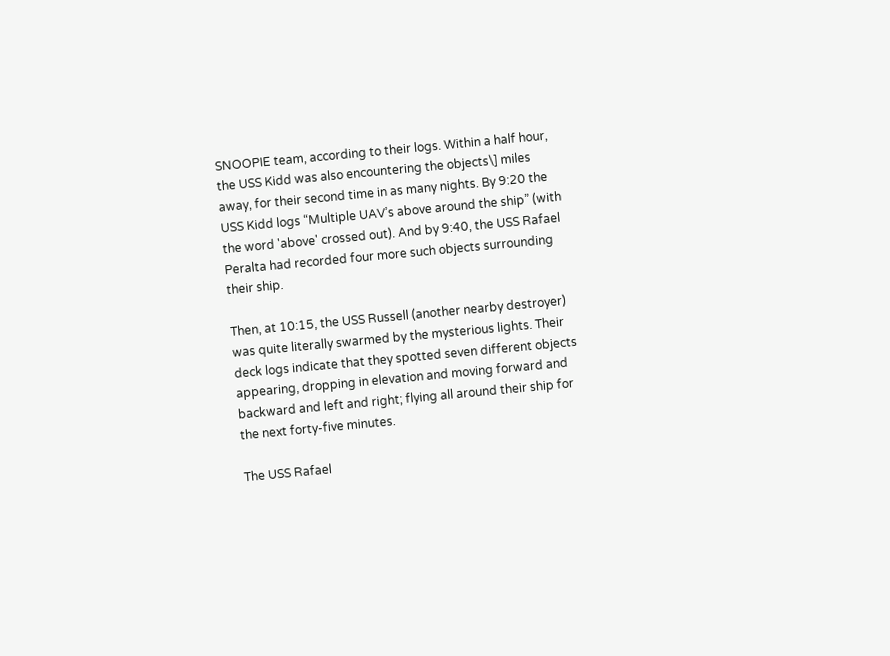SNOOPIE team, according to their logs. Within a half hour, the USS Kidd was also encountering the objects\] miles away, for their second time in as many nights. By 9:20 the USS Kidd logs “Multiple UAV’s above around the ship” (with the word 'above' crossed out). And by 9:40, the USS Rafael Peralta had recorded four more such objects surrounding their ship.

Then, at 10:15, the USS Russell (another nearby destroyer) was quite literally swarmed by the mysterious lights. Their deck logs indicate that they spotted seven different objects appearing, dropping in elevation and moving forward and backward and left and right; flying all around their ship for the next forty-five minutes.

The USS Rafael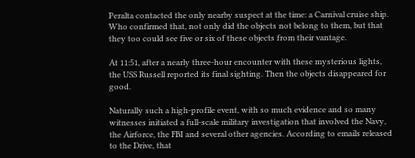Peralta contacted the only nearby suspect at the time: a Carnival cruise ship. Who confirmed that, not only did the objects not belong to them, but that they too could see five or six of these objects from their vantage.

At 11:51, after a nearly three-hour encounter with these mysterious lights, the USS Russell reported its final sighting. Then the objects disappeared for good.

Naturally such a high-profile event, with so much evidence and so many witnesses initiated a full-scale military investigation that involved the Navy, the Airforce, the FBI and several other agencies. According to emails released to the Drive, that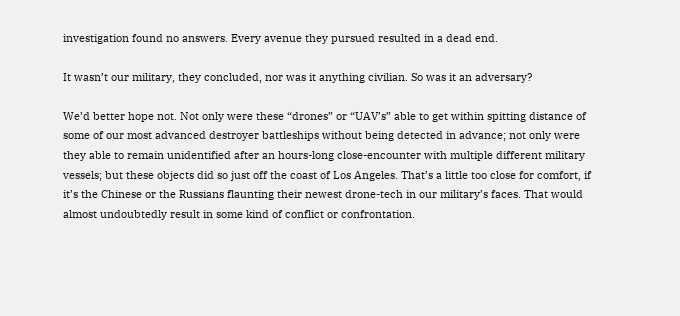investigation found no answers. Every avenue they pursued resulted in a dead end.

It wasn’t our military, they concluded, nor was it anything civilian. So was it an adversary?

We’d better hope not. Not only were these “drones” or “UAV’s” able to get within spitting distance of some of our most advanced destroyer battleships without being detected in advance; not only were they able to remain unidentified after an hours-long close-encounter with multiple different military vessels; but these objects did so just off the coast of Los Angeles. That’s a little too close for comfort, if it’s the Chinese or the Russians flaunting their newest drone-tech in our military’s faces. That would almost undoubtedly result in some kind of conflict or confrontation.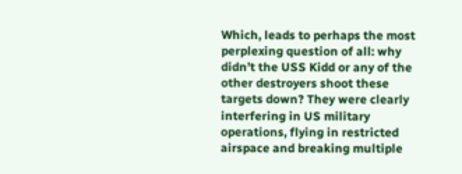Which, leads to perhaps the most perplexing question of all: why didn’t the USS Kidd or any of the other destroyers shoot these targets down? They were clearly interfering in US military operations, flying in restricted airspace and breaking multiple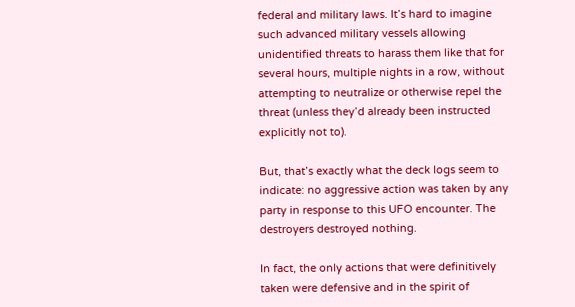federal and military laws. It’s hard to imagine such advanced military vessels allowing unidentified threats to harass them like that for several hours, multiple nights in a row, without attempting to neutralize or otherwise repel the threat (unless they’d already been instructed explicitly not to).

But, that’s exactly what the deck logs seem to indicate: no aggressive action was taken by any party in response to this UFO encounter. The destroyers destroyed nothing.

In fact, the only actions that were definitively taken were defensive and in the spirit of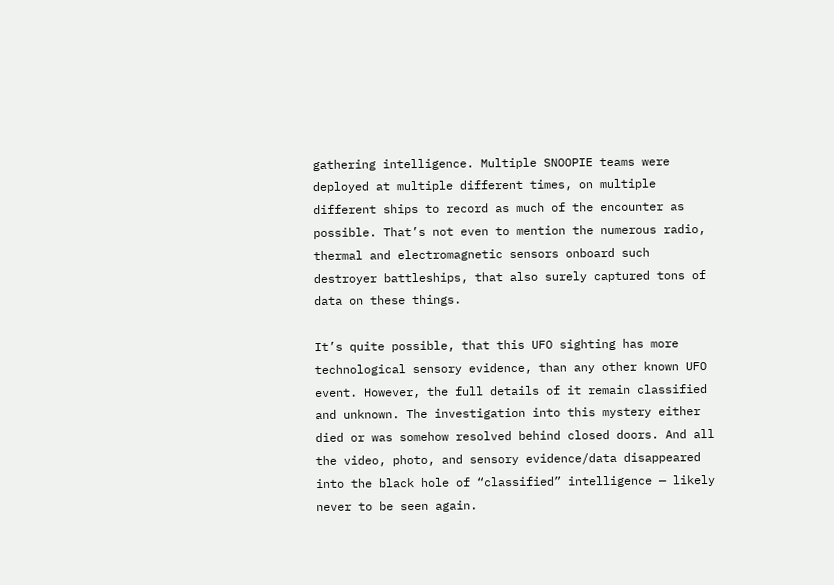gathering intelligence. Multiple SNOOPIE teams were deployed at multiple different times, on multiple different ships to record as much of the encounter as possible. That’s not even to mention the numerous radio, thermal and electromagnetic sensors onboard such destroyer battleships, that also surely captured tons of data on these things.

It’s quite possible, that this UFO sighting has more technological sensory evidence, than any other known UFO event. However, the full details of it remain classified and unknown. The investigation into this mystery either died or was somehow resolved behind closed doors. And all the video, photo, and sensory evidence/data disappeared into the black hole of “classified” intelligence — likely never to be seen again.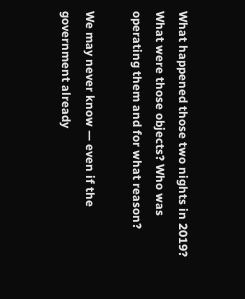What happened those two nights in 2019? What were those objects? Who was operating them and for what reason?

We may never know — even if the government already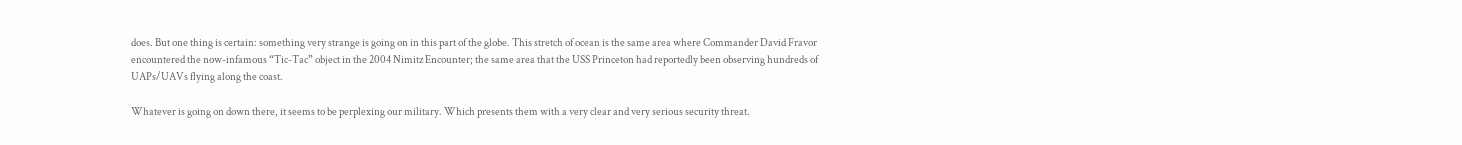does. But one thing is certain: something very strange is going on in this part of the globe. This stretch of ocean is the same area where Commander David Fravor encountered the now-infamous “Tic-Tac” object in the 2004 Nimitz Encounter; the same area that the USS Princeton had reportedly been observing hundreds of UAPs/UAVs flying along the coast.

Whatever is going on down there, it seems to be perplexing our military. Which presents them with a very clear and very serious security threat.